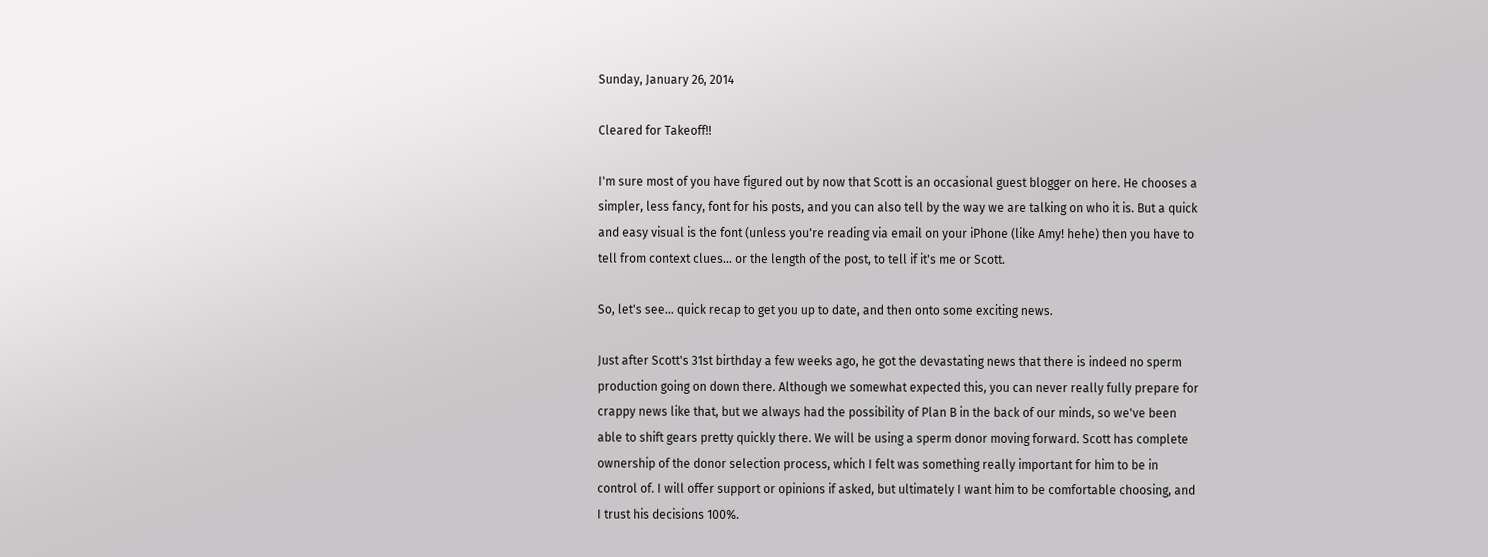Sunday, January 26, 2014

Cleared for Takeoff!!

I'm sure most of you have figured out by now that Scott is an occasional guest blogger on here. He chooses a simpler, less fancy, font for his posts, and you can also tell by the way we are talking on who it is. But a quick and easy visual is the font (unless you're reading via email on your iPhone (like Amy! hehe) then you have to tell from context clues... or the length of the post, to tell if it's me or Scott.

So, let's see... quick recap to get you up to date, and then onto some exciting news.

Just after Scott's 31st birthday a few weeks ago, he got the devastating news that there is indeed no sperm production going on down there. Although we somewhat expected this, you can never really fully prepare for crappy news like that, but we always had the possibility of Plan B in the back of our minds, so we've been able to shift gears pretty quickly there. We will be using a sperm donor moving forward. Scott has complete ownership of the donor selection process, which I felt was something really important for him to be in control of. I will offer support or opinions if asked, but ultimately I want him to be comfortable choosing, and I trust his decisions 100%.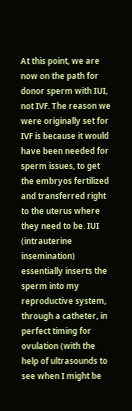At this point, we are now on the path for donor sperm with IUI, not IVF. The reason we were originally set for IVF is because it would have been needed for sperm issues, to get the embryos fertilized and transferred right to the uterus where they need to be. IUI (intrauterine insemination) essentially inserts the sperm into my reproductive system, through a catheter, in perfect timing for ovulation (with the help of ultrasounds to see when I might be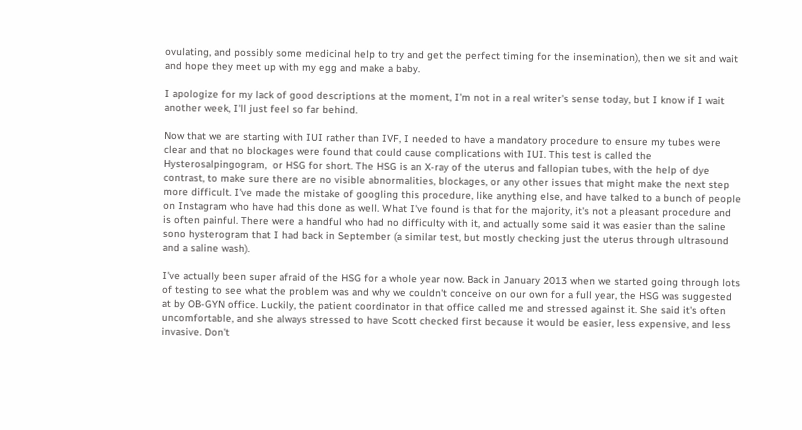ovulating, and possibly some medicinal help to try and get the perfect timing for the insemination), then we sit and wait and hope they meet up with my egg and make a baby.

I apologize for my lack of good descriptions at the moment, I'm not in a real writer's sense today, but I know if I wait another week, I'll just feel so far behind.

Now that we are starting with IUI rather than IVF, I needed to have a mandatory procedure to ensure my tubes were clear and that no blockages were found that could cause complications with IUI. This test is called the Hysterosalpingogram,  or HSG for short. The HSG is an X-ray of the uterus and fallopian tubes, with the help of dye contrast, to make sure there are no visible abnormalities, blockages, or any other issues that might make the next step more difficult. I've made the mistake of googling this procedure, like anything else, and have talked to a bunch of people on Instagram who have had this done as well. What I've found is that for the majority, it's not a pleasant procedure and is often painful. There were a handful who had no difficulty with it, and actually some said it was easier than the saline sono hysterogram that I had back in September (a similar test, but mostly checking just the uterus through ultrasound and a saline wash).

I've actually been super afraid of the HSG for a whole year now. Back in January 2013 when we started going through lots of testing to see what the problem was and why we couldn't conceive on our own for a full year, the HSG was suggested at by OB-GYN office. Luckily, the patient coordinator in that office called me and stressed against it. She said it's often uncomfortable, and she always stressed to have Scott checked first because it would be easier, less expensive, and less invasive. Don't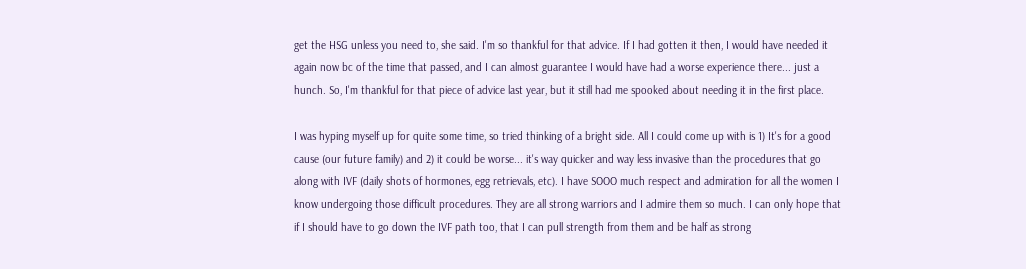get the HSG unless you need to, she said. I'm so thankful for that advice. If I had gotten it then, I would have needed it again now bc of the time that passed, and I can almost guarantee I would have had a worse experience there... just a hunch. So, I'm thankful for that piece of advice last year, but it still had me spooked about needing it in the first place.

I was hyping myself up for quite some time, so tried thinking of a bright side. All I could come up with is 1) It's for a good cause (our future family) and 2) it could be worse... it's way quicker and way less invasive than the procedures that go along with IVF (daily shots of hormones, egg retrievals, etc). I have SOOO much respect and admiration for all the women I know undergoing those difficult procedures. They are all strong warriors and I admire them so much. I can only hope that if I should have to go down the IVF path too, that I can pull strength from them and be half as strong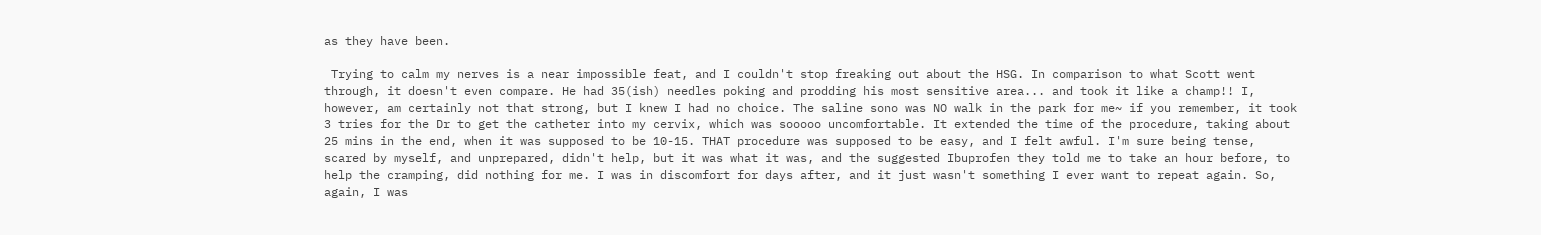as they have been.

 Trying to calm my nerves is a near impossible feat, and I couldn't stop freaking out about the HSG. In comparison to what Scott went through, it doesn't even compare. He had 35(ish) needles poking and prodding his most sensitive area... and took it like a champ!! I, however, am certainly not that strong, but I knew I had no choice. The saline sono was NO walk in the park for me~ if you remember, it took 3 tries for the Dr to get the catheter into my cervix, which was sooooo uncomfortable. It extended the time of the procedure, taking about 25 mins in the end, when it was supposed to be 10-15. THAT procedure was supposed to be easy, and I felt awful. I'm sure being tense, scared by myself, and unprepared, didn't help, but it was what it was, and the suggested Ibuprofen they told me to take an hour before, to help the cramping, did nothing for me. I was in discomfort for days after, and it just wasn't something I ever want to repeat again. So, again, I was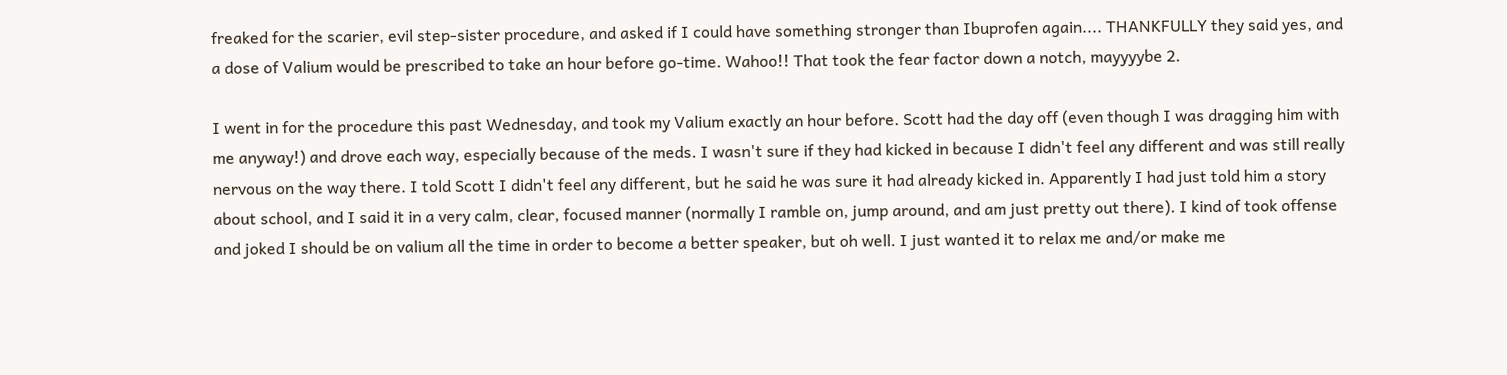freaked for the scarier, evil step-sister procedure, and asked if I could have something stronger than Ibuprofen again.... THANKFULLY they said yes, and a dose of Valium would be prescribed to take an hour before go-time. Wahoo!! That took the fear factor down a notch, mayyyybe 2.

I went in for the procedure this past Wednesday, and took my Valium exactly an hour before. Scott had the day off (even though I was dragging him with me anyway!) and drove each way, especially because of the meds. I wasn't sure if they had kicked in because I didn't feel any different and was still really nervous on the way there. I told Scott I didn't feel any different, but he said he was sure it had already kicked in. Apparently I had just told him a story about school, and I said it in a very calm, clear, focused manner (normally I ramble on, jump around, and am just pretty out there). I kind of took offense and joked I should be on valium all the time in order to become a better speaker, but oh well. I just wanted it to relax me and/or make me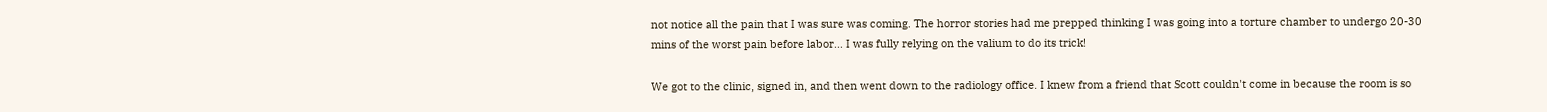not notice all the pain that I was sure was coming. The horror stories had me prepped thinking I was going into a torture chamber to undergo 20-30 mins of the worst pain before labor... I was fully relying on the valium to do its trick!

We got to the clinic, signed in, and then went down to the radiology office. I knew from a friend that Scott couldn't come in because the room is so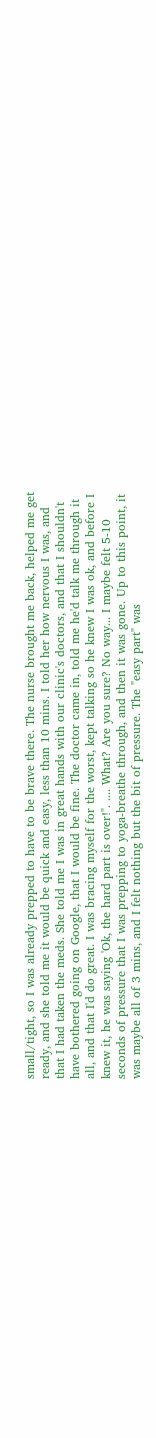small/tight, so I was already prepped to have to be brave there. The nurse brought me back, helped me get ready, and she told me it would be quick and easy, less than 10 mins. I told her how nervous I was, and that I had taken the meds. She told me I was in great hands with our clinic's doctors, and that I shouldn't have bothered going on Google, that I would be fine. The doctor came in, told me he'd talk me through it all, and that I'd do great. I was bracing myself for the worst, kept talking so he knew I was ok, and before I knew it, he was saying 'Ok, the hard part is over!". .... What? Are you sure? No way... I maybe felt 5-10 seconds of pressure that I was prepping to yoga-breathe through, and then it was gone. Up to this point, it was maybe all of 3 mins, and I felt nothing but the bit of pressure. The "easy part" was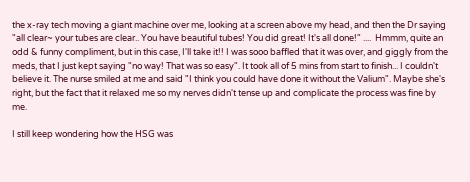the x-ray tech moving a giant machine over me, looking at a screen above my head, and then the Dr saying "all clear~ your tubes are clear.. You have beautiful tubes! You did great! It's all done!" ....  Hmmm, quite an odd & funny compliment, but in this case, I'll take it!! I was sooo baffled that it was over, and giggly from the meds, that I just kept saying "no way! That was so easy". It took all of 5 mins from start to finish... I couldn't believe it. The nurse smiled at me and said "I think you could have done it without the Valium". Maybe she's right, but the fact that it relaxed me so my nerves didn't tense up and complicate the process was fine by me.

I still keep wondering how the HSG was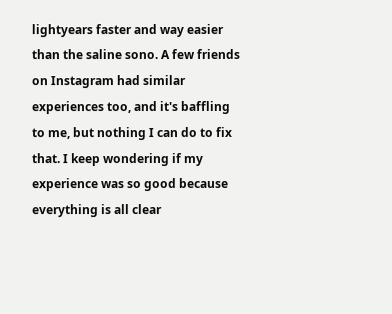lightyears faster and way easier than the saline sono. A few friends on Instagram had similar experiences too, and it's baffling to me, but nothing I can do to fix that. I keep wondering if my experience was so good because everything is all clear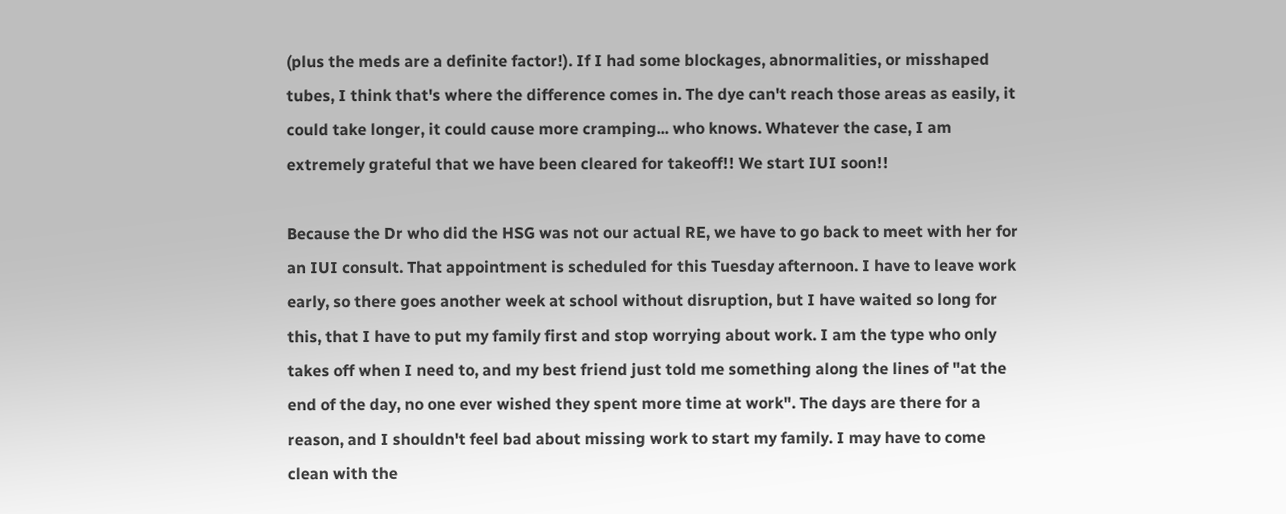(plus the meds are a definite factor!). If I had some blockages, abnormalities, or misshaped tubes, I think that's where the difference comes in. The dye can't reach those areas as easily, it could take longer, it could cause more cramping... who knows. Whatever the case, I am extremely grateful that we have been cleared for takeoff!! We start IUI soon!!

Because the Dr who did the HSG was not our actual RE, we have to go back to meet with her for an IUI consult. That appointment is scheduled for this Tuesday afternoon. I have to leave work early, so there goes another week at school without disruption, but I have waited so long for this, that I have to put my family first and stop worrying about work. I am the type who only takes off when I need to, and my best friend just told me something along the lines of "at the end of the day, no one ever wished they spent more time at work". The days are there for a reason, and I shouldn't feel bad about missing work to start my family. I may have to come clean with the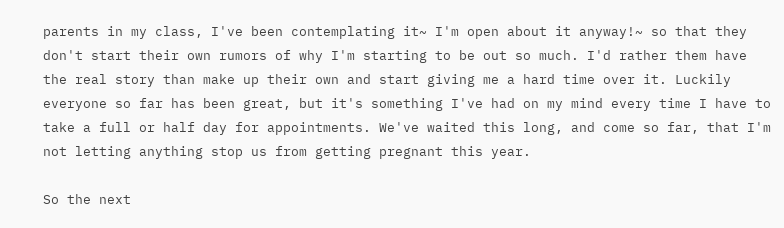parents in my class, I've been contemplating it~ I'm open about it anyway!~ so that they don't start their own rumors of why I'm starting to be out so much. I'd rather them have the real story than make up their own and start giving me a hard time over it. Luckily everyone so far has been great, but it's something I've had on my mind every time I have to take a full or half day for appointments. We've waited this long, and come so far, that I'm not letting anything stop us from getting pregnant this year.

So the next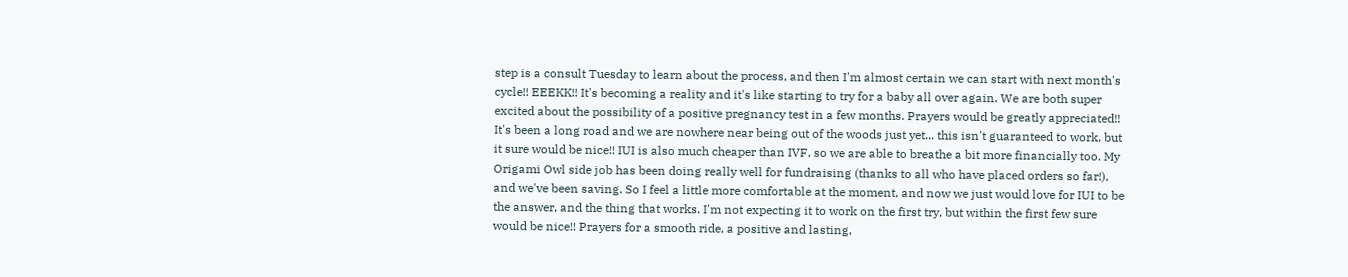step is a consult Tuesday to learn about the process, and then I'm almost certain we can start with next month's cycle!! EEEKK!! It's becoming a reality and it's like starting to try for a baby all over again. We are both super excited about the possibility of a positive pregnancy test in a few months. Prayers would be greatly appreciated!! It's been a long road and we are nowhere near being out of the woods just yet... this isn't guaranteed to work, but it sure would be nice!! IUI is also much cheaper than IVF, so we are able to breathe a bit more financially too. My Origami Owl side job has been doing really well for fundraising (thanks to all who have placed orders so far!), and we've been saving. So I feel a little more comfortable at the moment, and now we just would love for IUI to be the answer, and the thing that works. I'm not expecting it to work on the first try, but within the first few sure would be nice!! Prayers for a smooth ride, a positive and lasting,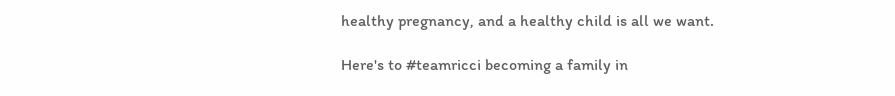healthy pregnancy, and a healthy child is all we want.

Here's to #teamricci becoming a family in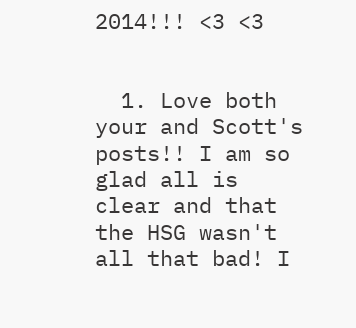2014!!! <3 <3


  1. Love both your and Scott's posts!! I am so glad all is clear and that the HSG wasn't all that bad! I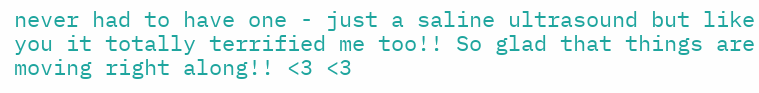never had to have one - just a saline ultrasound but like you it totally terrified me too!! So glad that things are moving right along!! <3 <3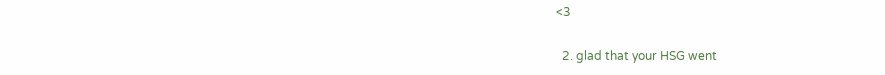<3

  2. glad that your HSG went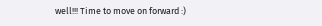well!!! Time to move on forward :)